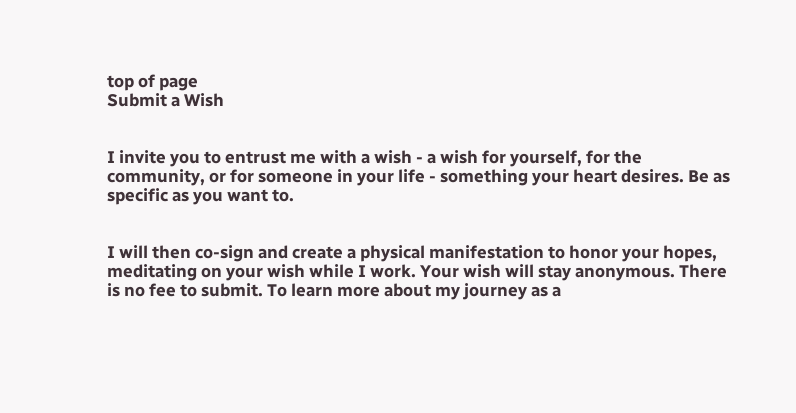top of page
Submit a Wish


I invite you to entrust me with a wish - a wish for yourself, for the community, or for someone in your life - something your heart desires. Be as specific as you want to.


I will then co-sign and create a physical manifestation to honor your hopes, meditating on your wish while I work. Your wish will stay anonymous. There is no fee to submit. To learn more about my journey as a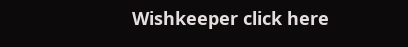Wishkeeper click here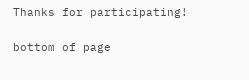Thanks for participating!

bottom of page